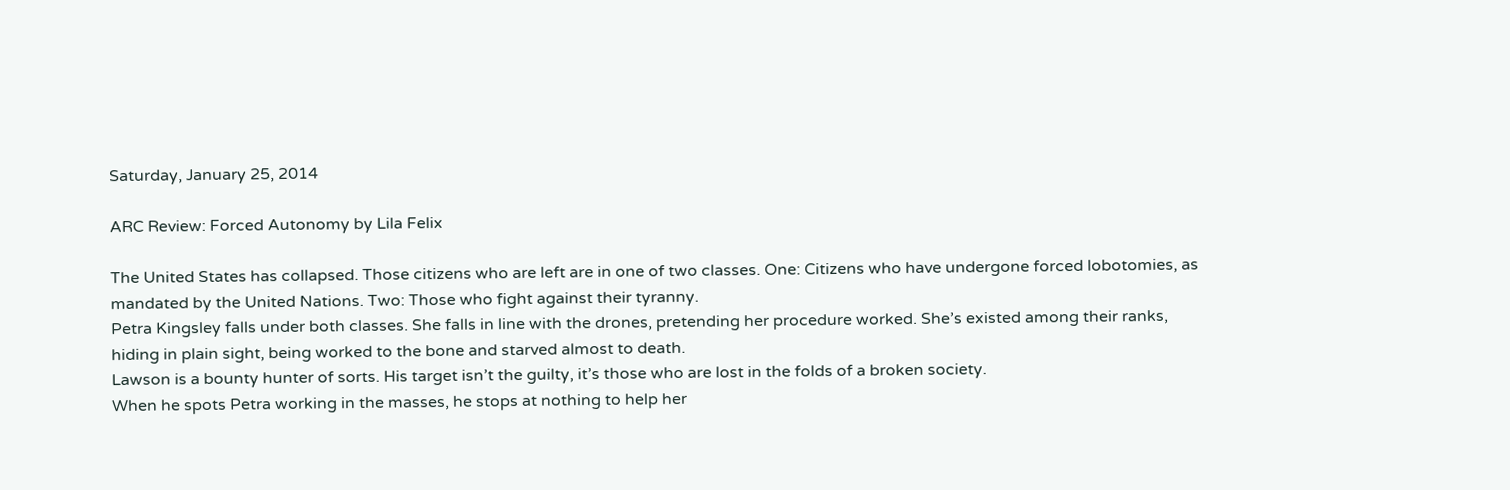Saturday, January 25, 2014

ARC Review: Forced Autonomy by Lila Felix

The United States has collapsed. Those citizens who are left are in one of two classes. One: Citizens who have undergone forced lobotomies, as mandated by the United Nations. Two: Those who fight against their tyranny.
Petra Kingsley falls under both classes. She falls in line with the drones, pretending her procedure worked. She’s existed among their ranks, hiding in plain sight, being worked to the bone and starved almost to death.
Lawson is a bounty hunter of sorts. His target isn’t the guilty, it’s those who are lost in the folds of a broken society.
When he spots Petra working in the masses, he stops at nothing to help her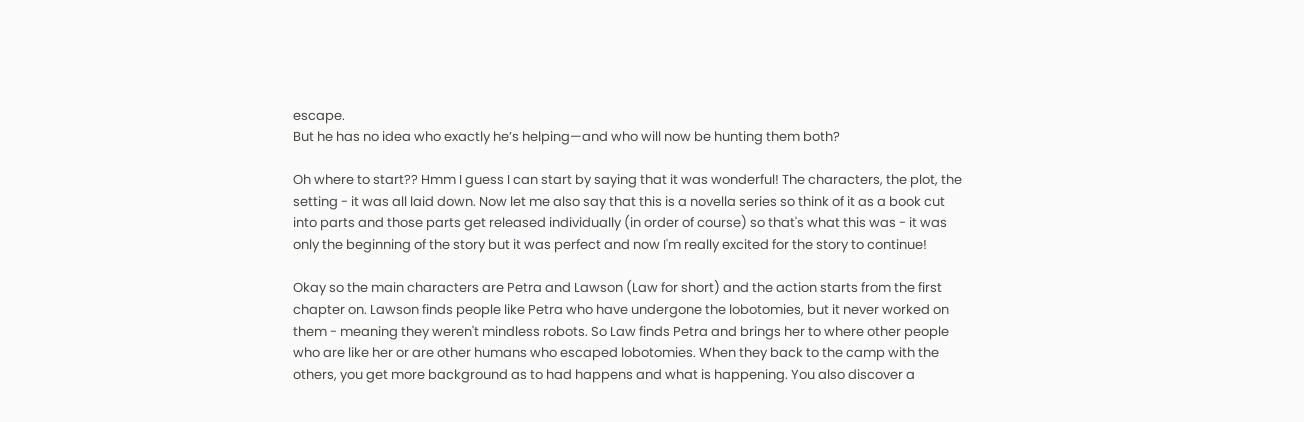escape.
But he has no idea who exactly he’s helping—and who will now be hunting them both?

Oh where to start?? Hmm I guess I can start by saying that it was wonderful! The characters, the plot, the setting - it was all laid down. Now let me also say that this is a novella series so think of it as a book cut into parts and those parts get released individually (in order of course) so that's what this was - it was only the beginning of the story but it was perfect and now I'm really excited for the story to continue!

Okay so the main characters are Petra and Lawson (Law for short) and the action starts from the first chapter on. Lawson finds people like Petra who have undergone the lobotomies, but it never worked on them - meaning they weren't mindless robots. So Law finds Petra and brings her to where other people who are like her or are other humans who escaped lobotomies. When they back to the camp with the others, you get more background as to had happens and what is happening. You also discover a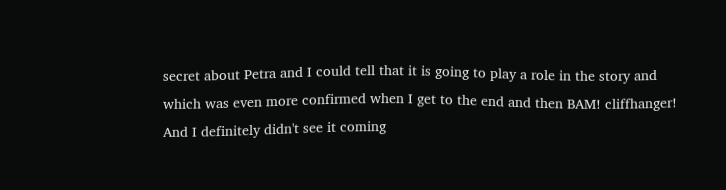secret about Petra and I could tell that it is going to play a role in the story and which was even more confirmed when I get to the end and then BAM! cliffhanger! And I definitely didn't see it coming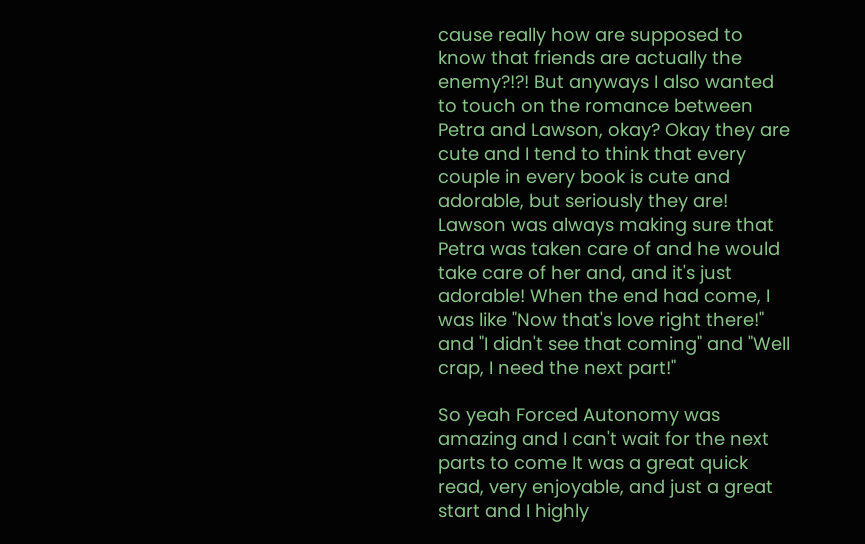cause really how are supposed to know that friends are actually the enemy?!?! But anyways I also wanted to touch on the romance between Petra and Lawson, okay? Okay they are cute and I tend to think that every couple in every book is cute and adorable, but seriously they are! Lawson was always making sure that Petra was taken care of and he would take care of her and, and it's just adorable! When the end had come, I was like "Now that's love right there!" and "I didn't see that coming" and "Well crap, I need the next part!"

So yeah Forced Autonomy was amazing and I can't wait for the next parts to come It was a great quick read, very enjoyable, and just a great start and I highly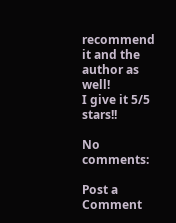recommend it and the author as well!
I give it 5/5 stars!!

No comments:

Post a Comment